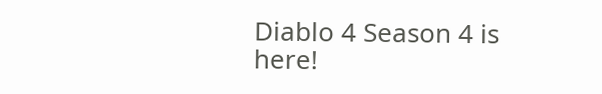Diablo 4 Season 4 is here!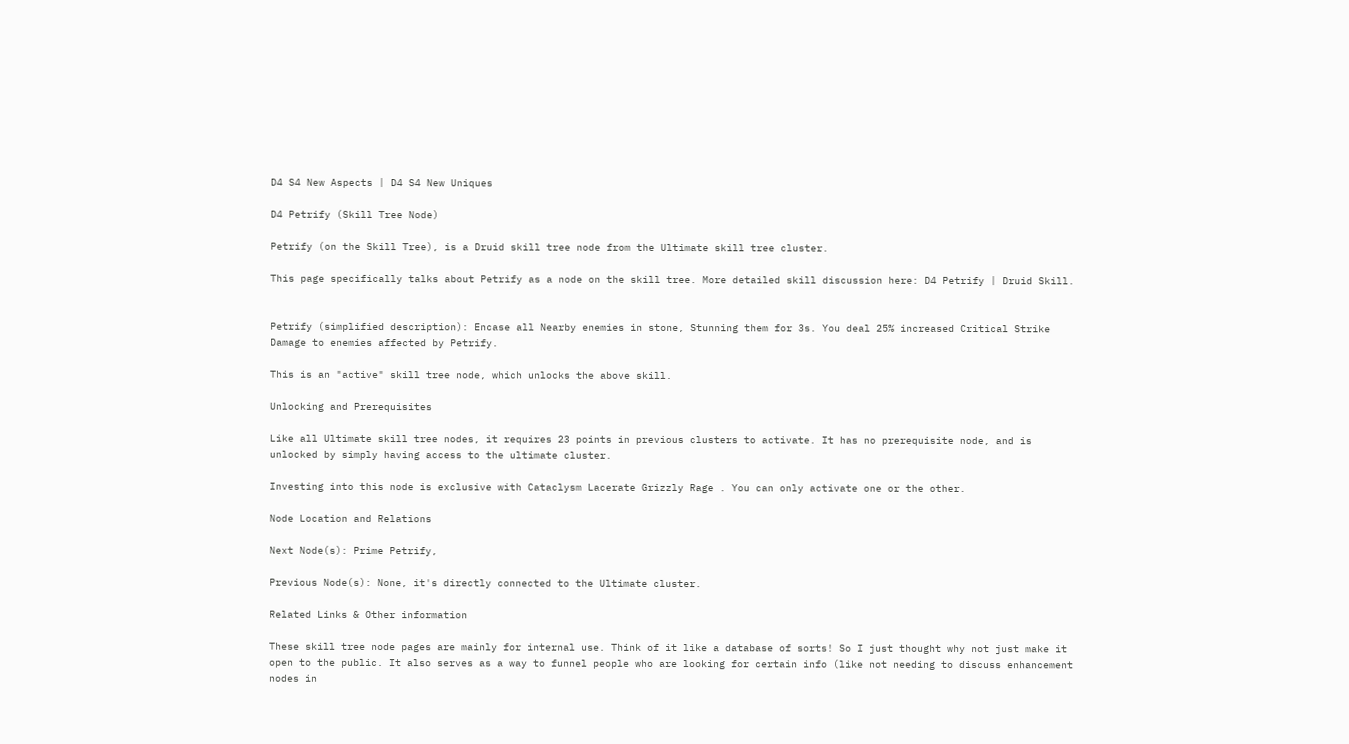D4 S4 New Aspects | D4 S4 New Uniques

D4 Petrify (Skill Tree Node)

Petrify (on the Skill Tree), is a Druid skill tree node from the Ultimate skill tree cluster.

This page specifically talks about Petrify as a node on the skill tree. More detailed skill discussion here: D4 Petrify | Druid Skill.


Petrify (simplified description): Encase all Nearby enemies in stone, Stunning them for 3s. You deal 25% increased Critical Strike Damage to enemies affected by Petrify.

This is an "active" skill tree node, which unlocks the above skill.

Unlocking and Prerequisites

Like all Ultimate skill tree nodes, it requires 23 points in previous clusters to activate. It has no prerequisite node, and is unlocked by simply having access to the ultimate cluster.

Investing into this node is exclusive with Cataclysm Lacerate Grizzly Rage . You can only activate one or the other.

Node Location and Relations

Next Node(s): Prime Petrify,

Previous Node(s): None, it's directly connected to the Ultimate cluster.

Related Links & Other information

These skill tree node pages are mainly for internal use. Think of it like a database of sorts! So I just thought why not just make it open to the public. It also serves as a way to funnel people who are looking for certain info (like not needing to discuss enhancement nodes in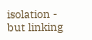isolation - but linking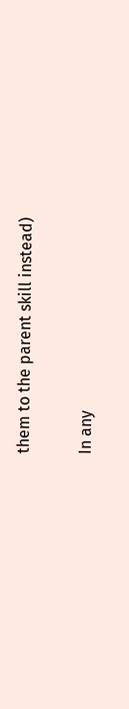them to the parent skill instead)

In any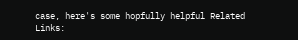case, here's some hopfully helpful Related Links: